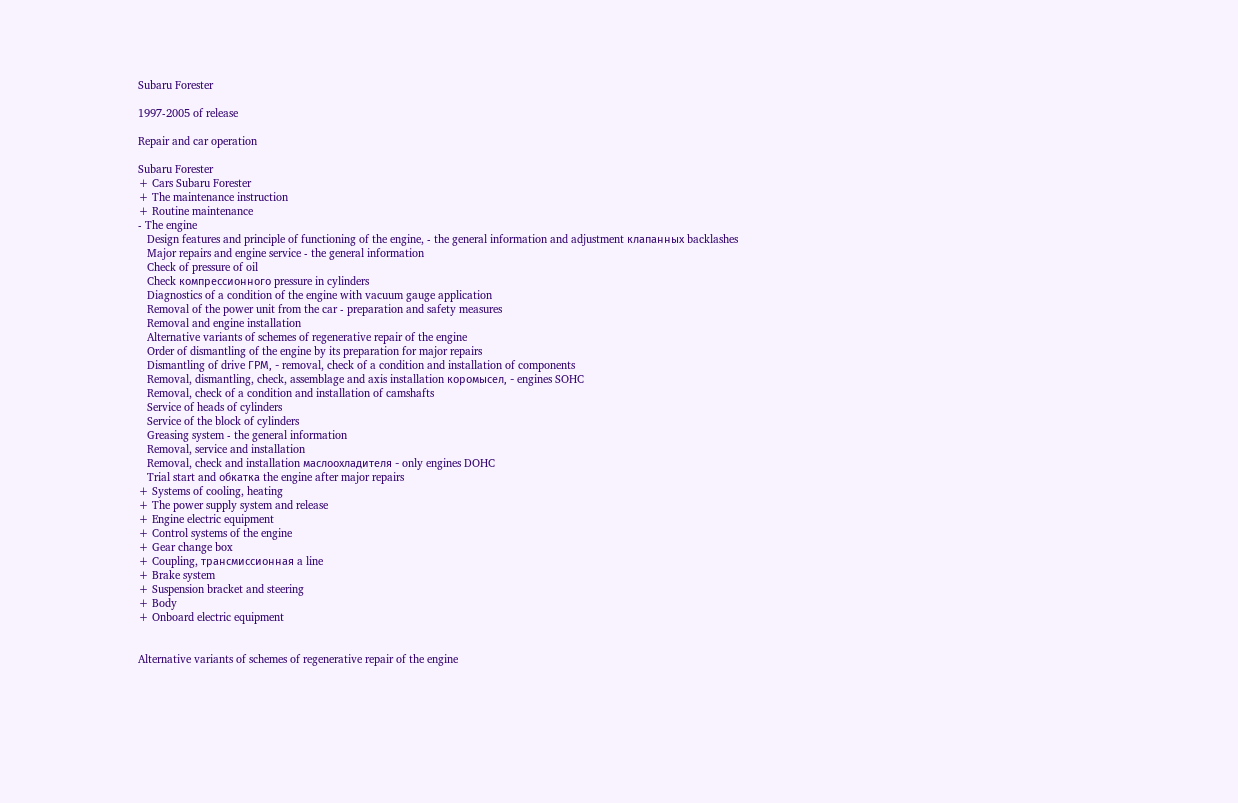Subaru Forester

1997-2005 of release

Repair and car operation

Subaru Forester
+ Cars Subaru Forester
+ The maintenance instruction
+ Routine maintenance
- The engine
   Design features and principle of functioning of the engine, - the general information and adjustment клапанных backlashes
   Major repairs and engine service - the general information
   Check of pressure of oil
   Check компрессионного pressure in cylinders
   Diagnostics of a condition of the engine with vacuum gauge application
   Removal of the power unit from the car - preparation and safety measures
   Removal and engine installation
   Alternative variants of schemes of regenerative repair of the engine
   Order of dismantling of the engine by its preparation for major repairs
   Dismantling of drive ГРМ, - removal, check of a condition and installation of components
   Removal, dismantling, check, assemblage and axis installation коромысел, - engines SOHC
   Removal, check of a condition and installation of camshafts
   Service of heads of cylinders
   Service of the block of cylinders
   Greasing system - the general information
   Removal, service and installation
   Removal, check and installation маслоохладителя - only engines DOHC
   Trial start and обкатка the engine after major repairs
+ Systems of cooling, heating
+ The power supply system and release
+ Engine electric equipment
+ Control systems of the engine
+ Gear change box
+ Coupling, трансмиссионная a line
+ Brake system
+ Suspension bracket and steering
+ Body
+ Onboard electric equipment


Alternative variants of schemes of regenerative repair of the engine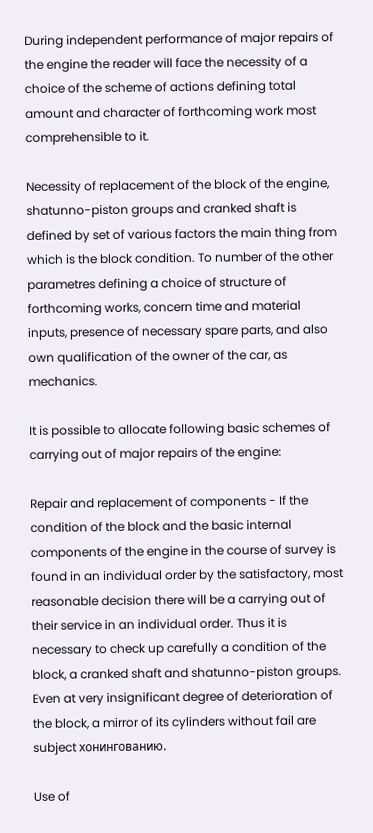During independent performance of major repairs of the engine the reader will face the necessity of a choice of the scheme of actions defining total amount and character of forthcoming work most comprehensible to it.

Necessity of replacement of the block of the engine, shatunno-piston groups and cranked shaft is defined by set of various factors the main thing from which is the block condition. To number of the other parametres defining a choice of structure of forthcoming works, concern time and material inputs, presence of necessary spare parts, and also own qualification of the owner of the car, as mechanics.

It is possible to allocate following basic schemes of carrying out of major repairs of the engine:

Repair and replacement of components - If the condition of the block and the basic internal components of the engine in the course of survey is found in an individual order by the satisfactory, most reasonable decision there will be a carrying out of their service in an individual order. Thus it is necessary to check up carefully a condition of the block, a cranked shaft and shatunno-piston groups. Even at very insignificant degree of deterioration of the block, a mirror of its cylinders without fail are subject хонингованию.

Use of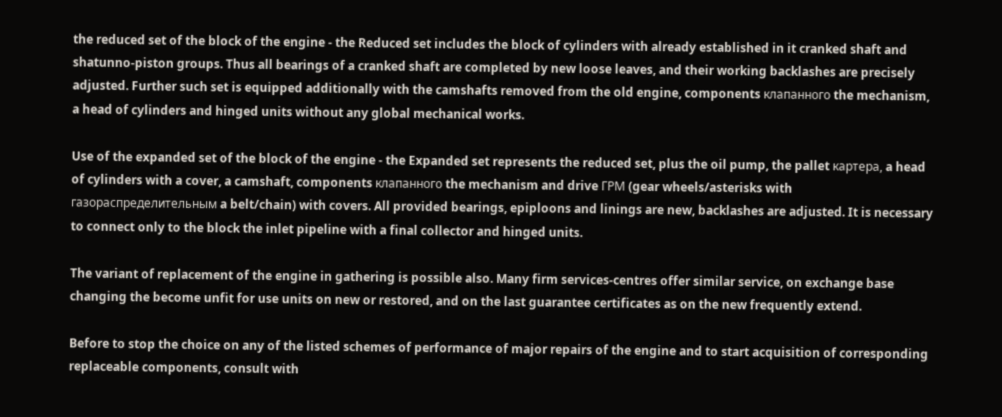the reduced set of the block of the engine - the Reduced set includes the block of cylinders with already established in it cranked shaft and shatunno-piston groups. Thus all bearings of a cranked shaft are completed by new loose leaves, and their working backlashes are precisely adjusted. Further such set is equipped additionally with the camshafts removed from the old engine, components клапанного the mechanism, a head of cylinders and hinged units without any global mechanical works.

Use of the expanded set of the block of the engine - the Expanded set represents the reduced set, plus the oil pump, the pallet картера, a head of cylinders with a cover, a camshaft, components клапанного the mechanism and drive ГРМ (gear wheels/asterisks with газораспределительным a belt/chain) with covers. All provided bearings, epiploons and linings are new, backlashes are adjusted. It is necessary to connect only to the block the inlet pipeline with a final collector and hinged units.

The variant of replacement of the engine in gathering is possible also. Many firm services-centres offer similar service, on exchange base changing the become unfit for use units on new or restored, and on the last guarantee certificates as on the new frequently extend.

Before to stop the choice on any of the listed schemes of performance of major repairs of the engine and to start acquisition of corresponding replaceable components, consult with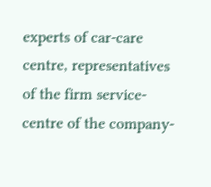experts of car-care centre, representatives of the firm service-centre of the company-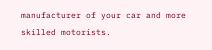manufacturer of your car and more skilled motorists.